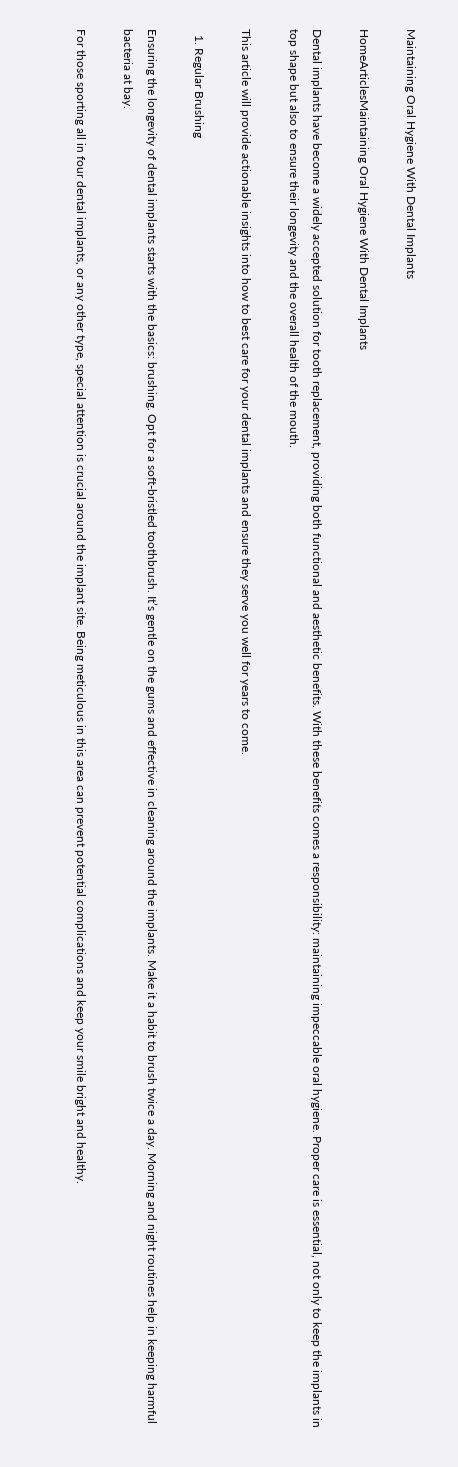Maintaining Oral Hygiene With Dental Implants

HomeArticlesMaintaining Oral Hygiene With Dental Implants

Dental implants have become a widely accepted solution for tooth replacement, providing both functional and aesthetic benefits. With these benefits comes a responsibility: maintaining impeccable oral hygiene. Proper care is essential, not only to keep the implants in top shape but also to ensure their longevity and the overall health of the mouth.

This article will provide actionable insights into how to best care for your dental implants and ensure they serve you well for years to come.

  1. Regular Brushing

Ensuring the longevity of dental implants starts with the basics: brushing. Opt for a soft-bristled toothbrush. It’s gentle on the gums and effective in cleaning around the implants. Make it a habit to brush twice a day. Morning and night routines help in keeping harmful bacteria at bay.

For those sporting all in four dental implants, or any other type, special attention is crucial around the implant site. Being meticulous in this area can prevent potential complications and keep your smile bright and healthy.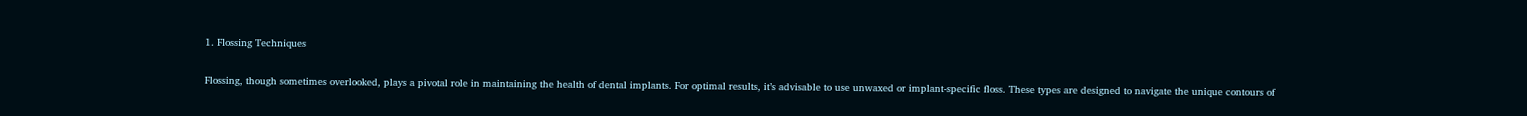1. Flossing Techniques

Flossing, though sometimes overlooked, plays a pivotal role in maintaining the health of dental implants. For optimal results, it’s advisable to use unwaxed or implant-specific floss. These types are designed to navigate the unique contours of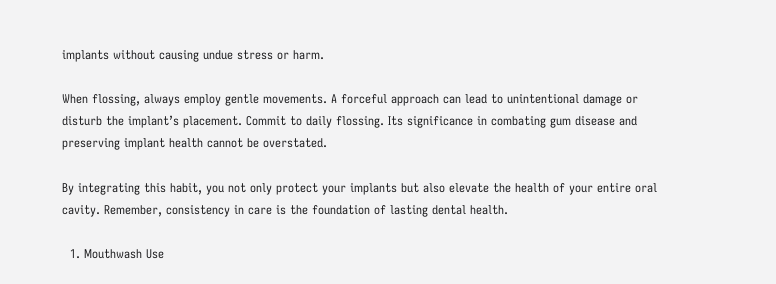implants without causing undue stress or harm.

When flossing, always employ gentle movements. A forceful approach can lead to unintentional damage or disturb the implant’s placement. Commit to daily flossing. Its significance in combating gum disease and preserving implant health cannot be overstated.

By integrating this habit, you not only protect your implants but also elevate the health of your entire oral cavity. Remember, consistency in care is the foundation of lasting dental health.

  1. Mouthwash Use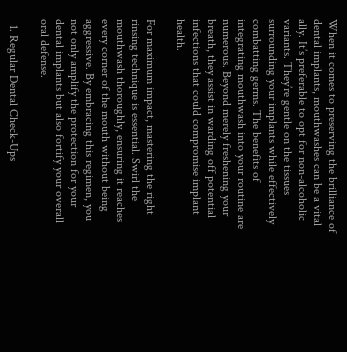When it comes to preserving the brilliance of dental implants, mouthwashes can be a vital ally. It’s preferable to opt for non-alcoholic variants. They’re gentle on the tissues surrounding your implants while effectively combatting germs. The benefits of integrating mouthwash into your routine are numerous. Beyond merely freshening your breath, they assist in warding off potential infections that could compromise implant health.

For maximum impact, mastering the right rinsing technique is essential. Swirl the mouthwash thoroughly, ensuring it reaches every corner of the mouth without being aggressive. By embracing this regimen, you not only amplify the protection for your dental implants but also fortify your overall oral defense.

  1. Regular Dental Check-Ups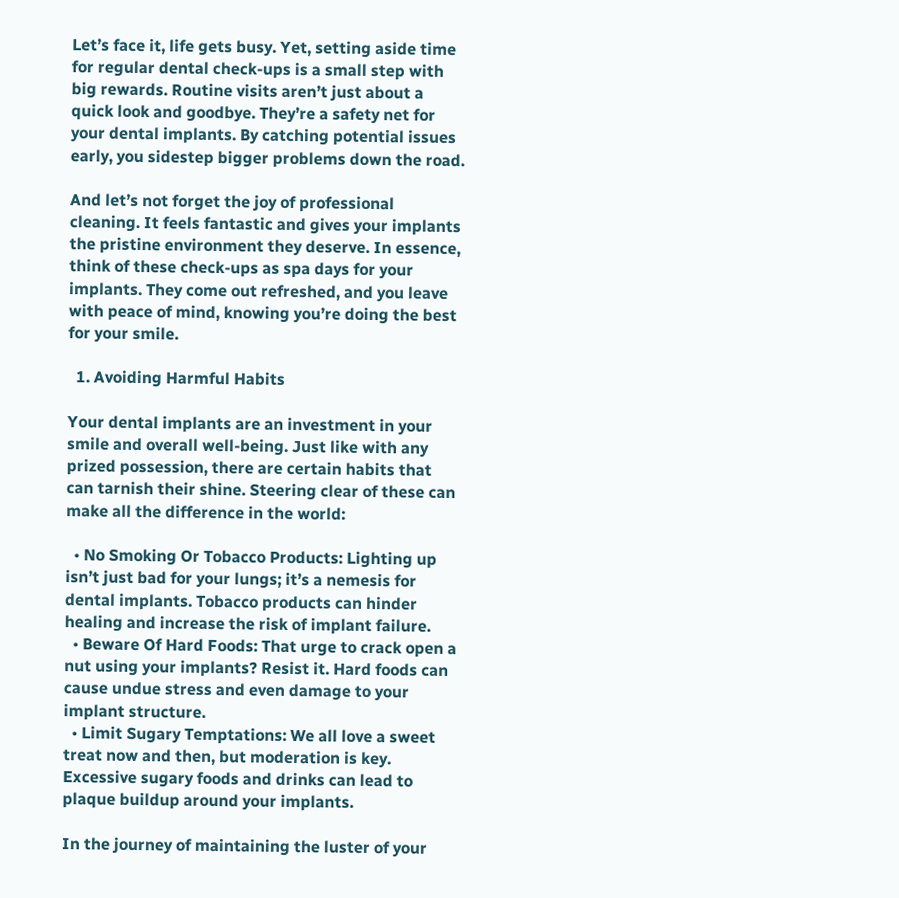Let’s face it, life gets busy. Yet, setting aside time for regular dental check-ups is a small step with big rewards. Routine visits aren’t just about a quick look and goodbye. They’re a safety net for your dental implants. By catching potential issues early, you sidestep bigger problems down the road.

And let’s not forget the joy of professional cleaning. It feels fantastic and gives your implants the pristine environment they deserve. In essence, think of these check-ups as spa days for your implants. They come out refreshed, and you leave with peace of mind, knowing you’re doing the best for your smile.

  1. Avoiding Harmful Habits

Your dental implants are an investment in your smile and overall well-being. Just like with any prized possession, there are certain habits that can tarnish their shine. Steering clear of these can make all the difference in the world:

  • No Smoking Or Tobacco Products: Lighting up isn’t just bad for your lungs; it’s a nemesis for dental implants. Tobacco products can hinder healing and increase the risk of implant failure.
  • Beware Of Hard Foods: That urge to crack open a nut using your implants? Resist it. Hard foods can cause undue stress and even damage to your implant structure.
  • Limit Sugary Temptations: We all love a sweet treat now and then, but moderation is key. Excessive sugary foods and drinks can lead to plaque buildup around your implants.

In the journey of maintaining the luster of your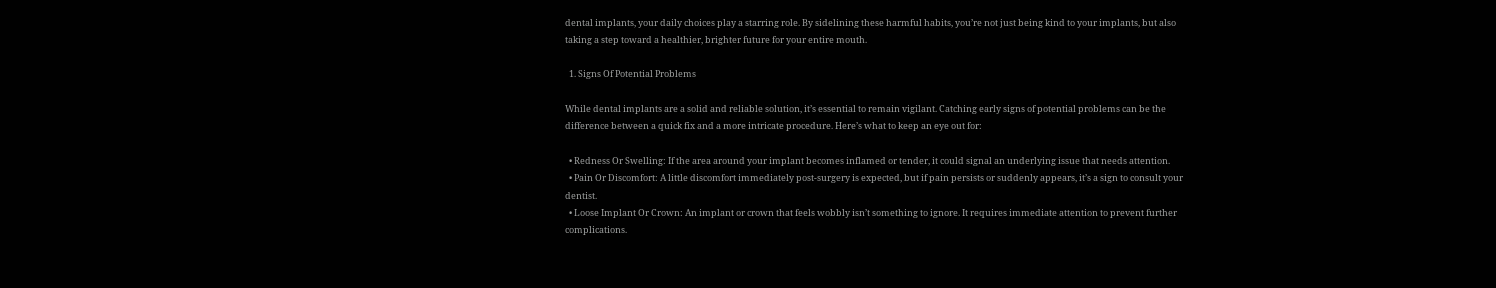dental implants, your daily choices play a starring role. By sidelining these harmful habits, you’re not just being kind to your implants, but also taking a step toward a healthier, brighter future for your entire mouth.

  1. Signs Of Potential Problems

While dental implants are a solid and reliable solution, it’s essential to remain vigilant. Catching early signs of potential problems can be the difference between a quick fix and a more intricate procedure. Here’s what to keep an eye out for:

  • Redness Or Swelling: If the area around your implant becomes inflamed or tender, it could signal an underlying issue that needs attention.
  • Pain Or Discomfort: A little discomfort immediately post-surgery is expected, but if pain persists or suddenly appears, it’s a sign to consult your dentist.
  • Loose Implant Or Crown: An implant or crown that feels wobbly isn’t something to ignore. It requires immediate attention to prevent further complications.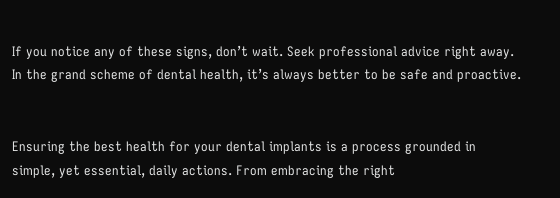If you notice any of these signs, don’t wait. Seek professional advice right away. In the grand scheme of dental health, it’s always better to be safe and proactive.


Ensuring the best health for your dental implants is a process grounded in simple, yet essential, daily actions. From embracing the right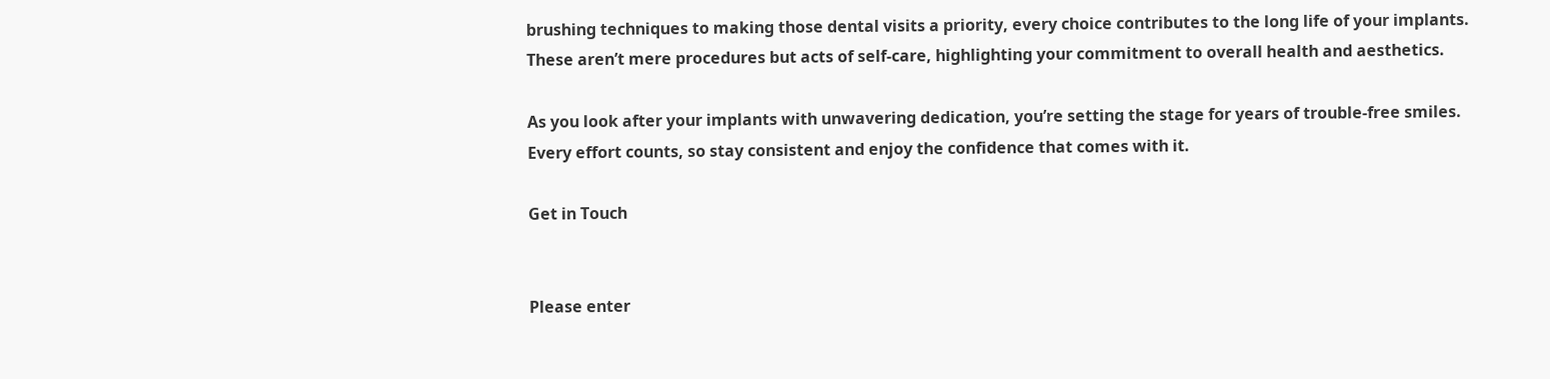brushing techniques to making those dental visits a priority, every choice contributes to the long life of your implants. These aren’t mere procedures but acts of self-care, highlighting your commitment to overall health and aesthetics.

As you look after your implants with unwavering dedication, you’re setting the stage for years of trouble-free smiles. Every effort counts, so stay consistent and enjoy the confidence that comes with it.

Get in Touch


Please enter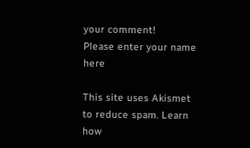your comment!
Please enter your name here

This site uses Akismet to reduce spam. Learn how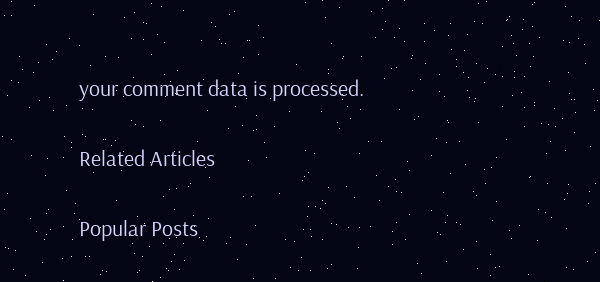your comment data is processed.

Related Articles

Popular Posts